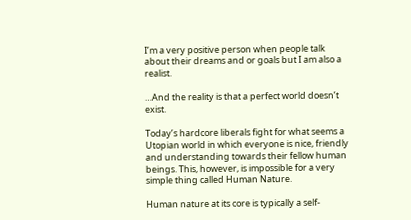I’m a very positive person when people talk about their dreams and or goals but I am also a realist.

…And the reality is that a perfect world doesn’t exist.

Today’s hardcore liberals fight for what seems a Utopian world in which everyone is nice, friendly and understanding towards their fellow human beings. This, however, is impossible for a very simple thing called Human Nature.

Human nature at its core is typically a self-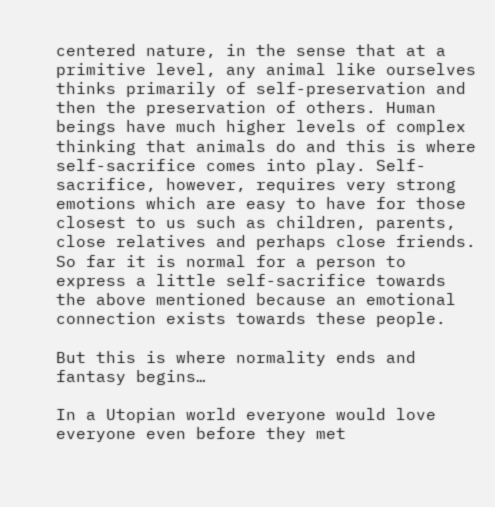centered nature, in the sense that at a primitive level, any animal like ourselves thinks primarily of self-preservation and then the preservation of others. Human beings have much higher levels of complex thinking that animals do and this is where self-sacrifice comes into play. Self-sacrifice, however, requires very strong emotions which are easy to have for those closest to us such as children, parents, close relatives and perhaps close friends. So far it is normal for a person to express a little self-sacrifice towards the above mentioned because an emotional connection exists towards these people.

But this is where normality ends and fantasy begins…

In a Utopian world everyone would love everyone even before they met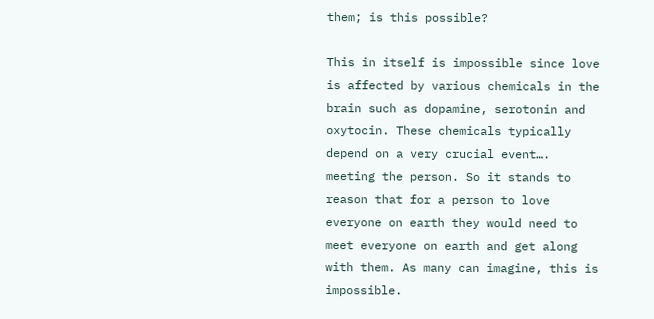them; is this possible?

This in itself is impossible since love is affected by various chemicals in the brain such as dopamine, serotonin and oxytocin. These chemicals typically depend on a very crucial event…. meeting the person. So it stands to reason that for a person to love everyone on earth they would need to meet everyone on earth and get along with them. As many can imagine, this is impossible.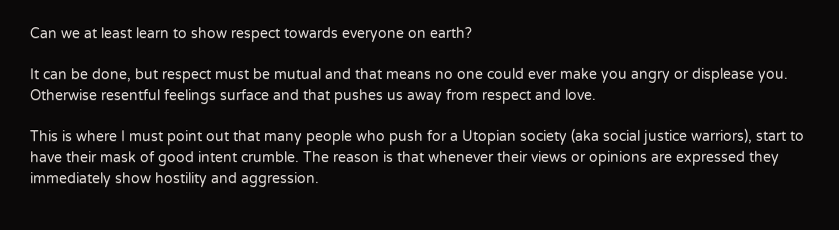Can we at least learn to show respect towards everyone on earth?

It can be done, but respect must be mutual and that means no one could ever make you angry or displease you. Otherwise resentful feelings surface and that pushes us away from respect and love.

This is where I must point out that many people who push for a Utopian society (aka social justice warriors), start to have their mask of good intent crumble. The reason is that whenever their views or opinions are expressed they immediately show hostility and aggression.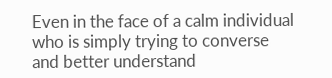Even in the face of a calm individual who is simply trying to converse and better understand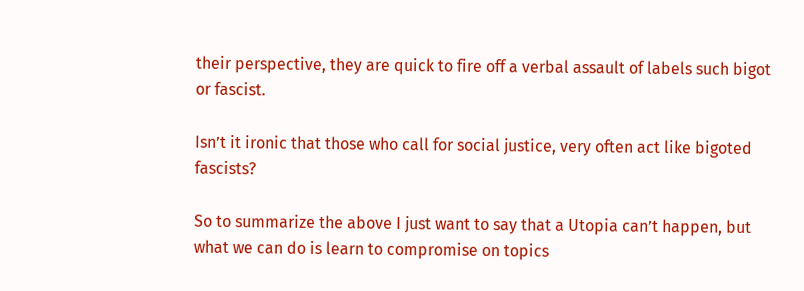their perspective, they are quick to fire off a verbal assault of labels such bigot or fascist.

Isn’t it ironic that those who call for social justice, very often act like bigoted fascists?

So to summarize the above I just want to say that a Utopia can’t happen, but what we can do is learn to compromise on topics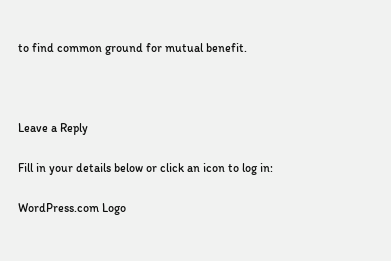to find common ground for mutual benefit.



Leave a Reply

Fill in your details below or click an icon to log in:

WordPress.com Logo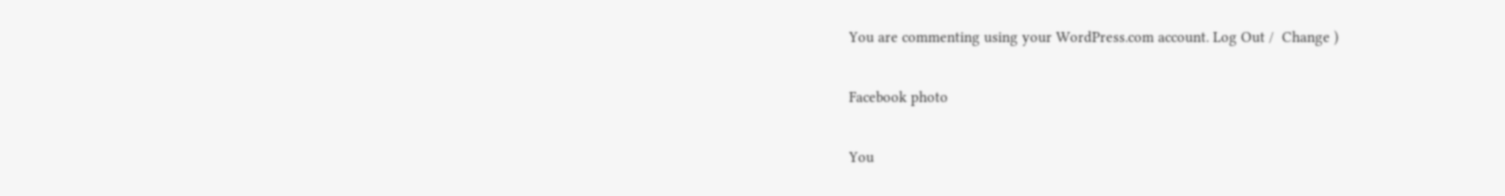You are commenting using your WordPress.com account. Log Out /  Change )

Facebook photo

You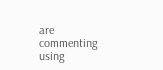are commenting using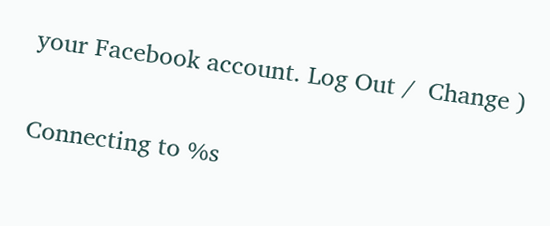your Facebook account. Log Out /  Change )

Connecting to %s